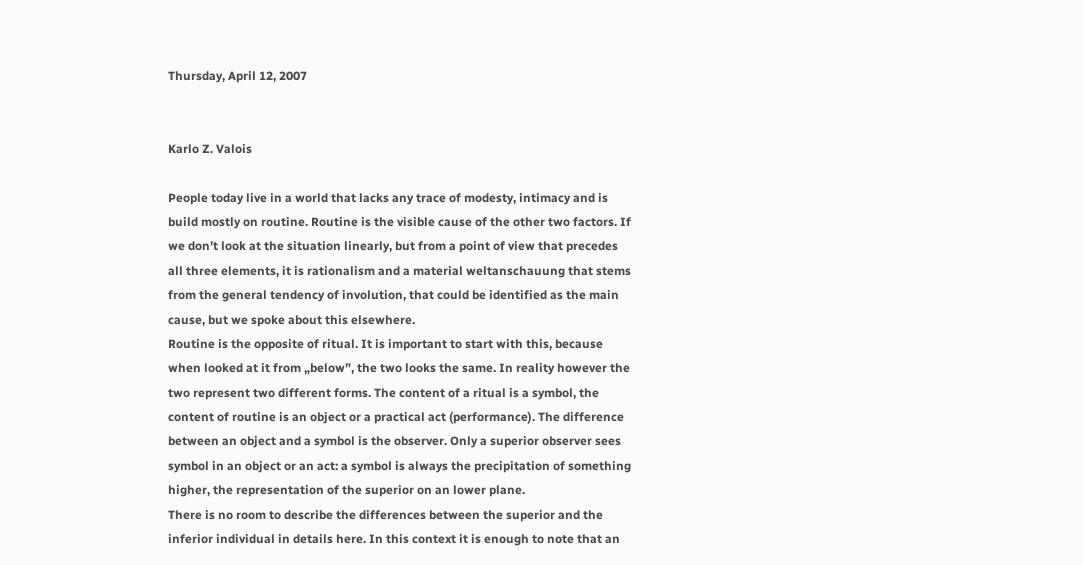Thursday, April 12, 2007


Karlo Z. Valois

People today live in a world that lacks any trace of modesty, intimacy and is build mostly on routine. Routine is the visible cause of the other two factors. If we don’t look at the situation linearly, but from a point of view that precedes all three elements, it is rationalism and a material weltanschauung that stems from the general tendency of involution, that could be identified as the main cause, but we spoke about this elsewhere.
Routine is the opposite of ritual. It is important to start with this, because when looked at it from „below”, the two looks the same. In reality however the two represent two different forms. The content of a ritual is a symbol, the content of routine is an object or a practical act (performance). The difference between an object and a symbol is the observer. Only a superior observer sees symbol in an object or an act: a symbol is always the precipitation of something higher, the representation of the superior on an lower plane.
There is no room to describe the differences between the superior and the inferior individual in details here. In this context it is enough to note that an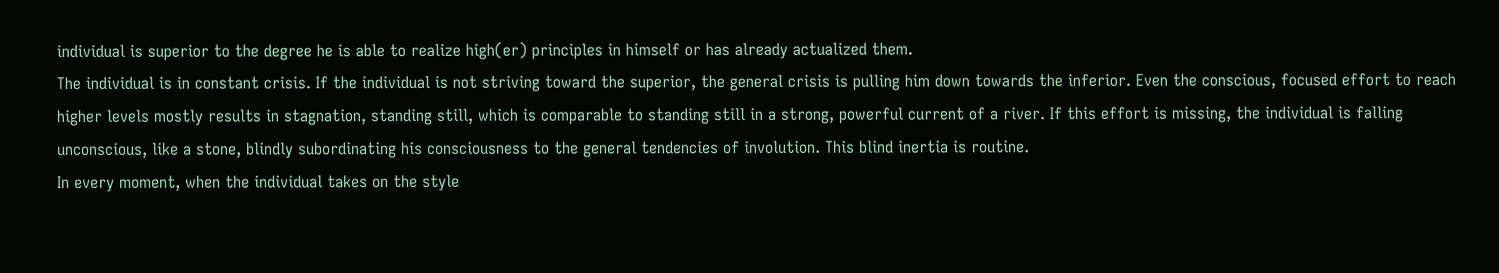individual is superior to the degree he is able to realize high(er) principles in himself or has already actualized them.
The individual is in constant crisis. If the individual is not striving toward the superior, the general crisis is pulling him down towards the inferior. Even the conscious, focused effort to reach higher levels mostly results in stagnation, standing still, which is comparable to standing still in a strong, powerful current of a river. If this effort is missing, the individual is falling unconscious, like a stone, blindly subordinating his consciousness to the general tendencies of involution. This blind inertia is routine.
In every moment, when the individual takes on the style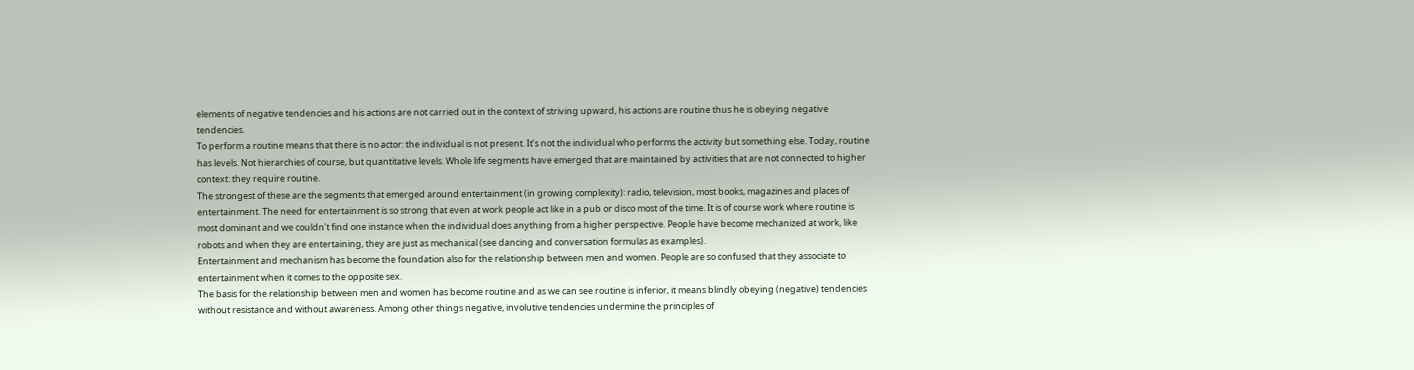elements of negative tendencies and his actions are not carried out in the context of striving upward, his actions are routine thus he is obeying negative tendencies.
To perform a routine means that there is no actor: the individual is not present. It’s not the individual who performs the activity but something else. Today, routine has levels. Not hierarchies of course, but quantitative levels. Whole life segments have emerged that are maintained by activities that are not connected to higher context: they require routine.
The strongest of these are the segments that emerged around entertainment (in growing complexity): radio, television, most books, magazines and places of entertainment. The need for entertainment is so strong that even at work people act like in a pub or disco most of the time. It is of course work where routine is most dominant and we couldn't find one instance when the individual does anything from a higher perspective. People have become mechanized at work, like robots and when they are entertaining, they are just as mechanical (see dancing and conversation formulas as examples).
Entertainment and mechanism has become the foundation also for the relationship between men and women. People are so confused that they associate to entertainment when it comes to the opposite sex.
The basis for the relationship between men and women has become routine and as we can see routine is inferior, it means blindly obeying (negative) tendencies without resistance and without awareness. Among other things negative, involutive tendencies undermine the principles of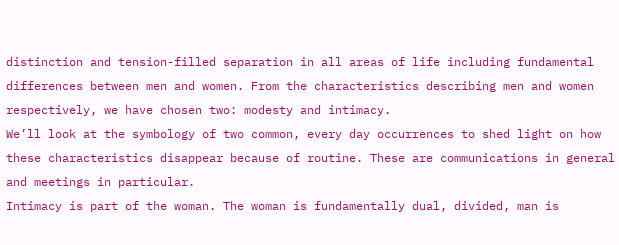distinction and tension-filled separation in all areas of life including fundamental differences between men and women. From the characteristics describing men and women respectively, we have chosen two: modesty and intimacy.
We’ll look at the symbology of two common, every day occurrences to shed light on how these characteristics disappear because of routine. These are communications in general and meetings in particular.
Intimacy is part of the woman. The woman is fundamentally dual, divided, man is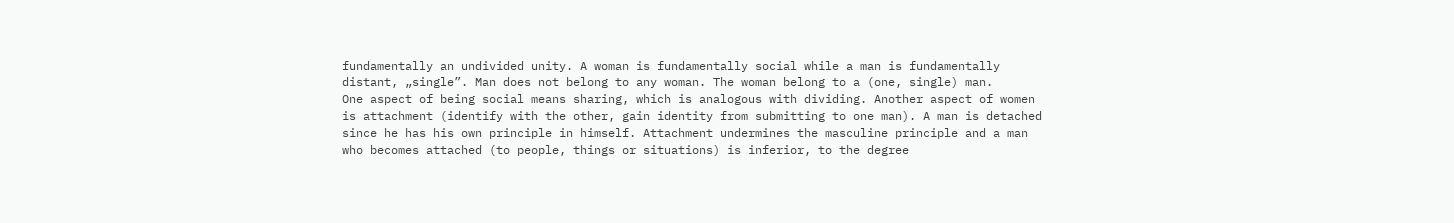fundamentally an undivided unity. A woman is fundamentally social while a man is fundamentally distant, „single”. Man does not belong to any woman. The woman belong to a (one, single) man.
One aspect of being social means sharing, which is analogous with dividing. Another aspect of women is attachment (identify with the other, gain identity from submitting to one man). A man is detached since he has his own principle in himself. Attachment undermines the masculine principle and a man who becomes attached (to people, things or situations) is inferior, to the degree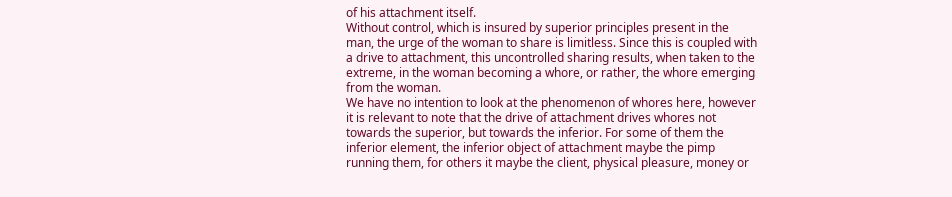of his attachment itself.
Without control, which is insured by superior principles present in the man, the urge of the woman to share is limitless. Since this is coupled with a drive to attachment, this uncontrolled sharing results, when taken to the extreme, in the woman becoming a whore, or rather, the whore emerging from the woman.
We have no intention to look at the phenomenon of whores here, however it is relevant to note that the drive of attachment drives whores not towards the superior, but towards the inferior. For some of them the inferior element, the inferior object of attachment maybe the pimp running them, for others it maybe the client, physical pleasure, money or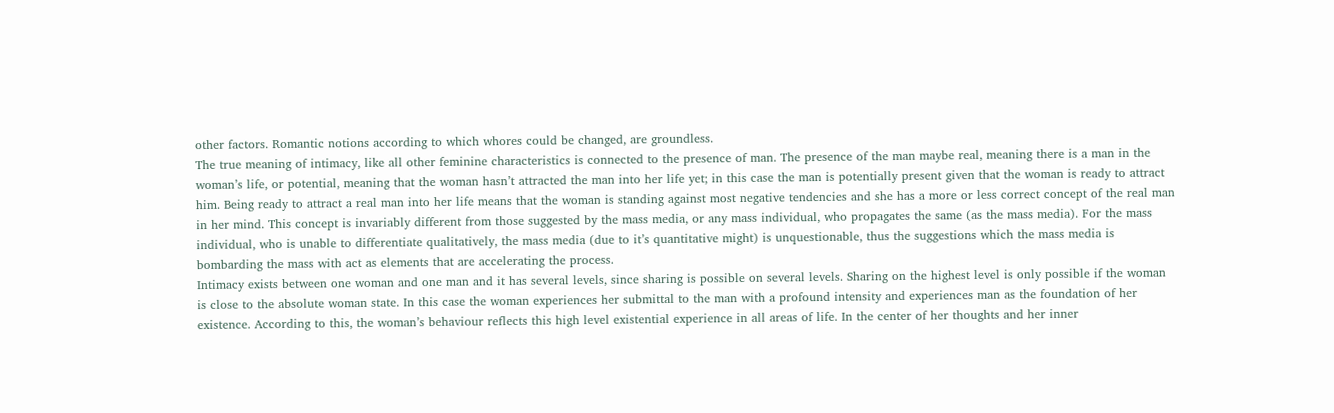other factors. Romantic notions according to which whores could be changed, are groundless.
The true meaning of intimacy, like all other feminine characteristics is connected to the presence of man. The presence of the man maybe real, meaning there is a man in the woman’s life, or potential, meaning that the woman hasn’t attracted the man into her life yet; in this case the man is potentially present given that the woman is ready to attract him. Being ready to attract a real man into her life means that the woman is standing against most negative tendencies and she has a more or less correct concept of the real man in her mind. This concept is invariably different from those suggested by the mass media, or any mass individual, who propagates the same (as the mass media). For the mass individual, who is unable to differentiate qualitatively, the mass media (due to it’s quantitative might) is unquestionable, thus the suggestions which the mass media is bombarding the mass with act as elements that are accelerating the process.
Intimacy exists between one woman and one man and it has several levels, since sharing is possible on several levels. Sharing on the highest level is only possible if the woman is close to the absolute woman state. In this case the woman experiences her submittal to the man with a profound intensity and experiences man as the foundation of her existence. According to this, the woman’s behaviour reflects this high level existential experience in all areas of life. In the center of her thoughts and her inner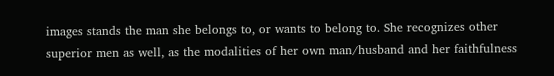images stands the man she belongs to, or wants to belong to. She recognizes other superior men as well, as the modalities of her own man/husband and her faithfulness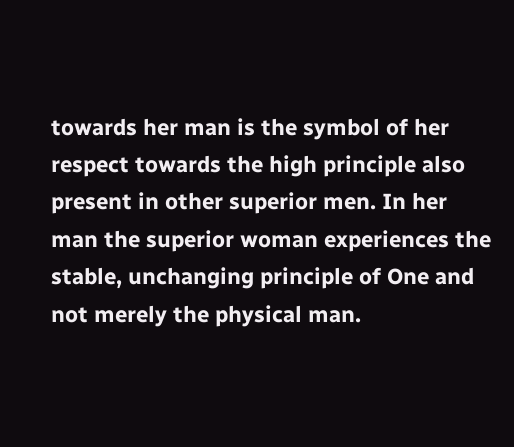towards her man is the symbol of her respect towards the high principle also present in other superior men. In her man the superior woman experiences the stable, unchanging principle of One and not merely the physical man.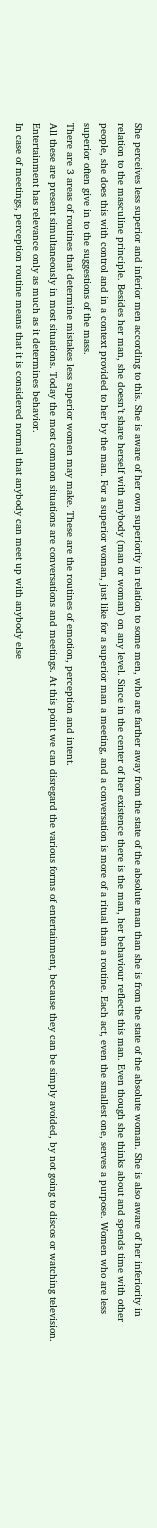She perceives less superior and inferior men according to this. She is aware of her own superiority in relation to some men, who are farther away from the state of the absolute man than she is from the state of the absolute woman. She is also aware of her inferiority in relation to the masculine principle. Besides her man, she doesn’t share herself with anybody (man or woman) on any level. Since in the center of her existence there is the man, her behaviour reflects this man. Even though she thinks about and spends time with other people, she does this with control and in a context provided to her by the man. For a superior woman, just like for a superior man a meeting, and a conversation is more of a ritual than a routine. Each act, even the smallest one, serves a purpose. Women who are less superior often give in to the suggestions of the mass.
There are 3 areas of routines that determine mistakes less superior women may make. These are the routines of emotion, perception and intent.
All these are present simultaneously in most situations. Today the most common situations are conversations and meetings. At this point we can disregard the various forms of entertainment, because they can be simply avoided, by not going to discos or watching television. Entertainment has relevance only as much as it determines behavior.
In case of meetings, perception routine means that it is considered normal that anybody can meet up with anybody else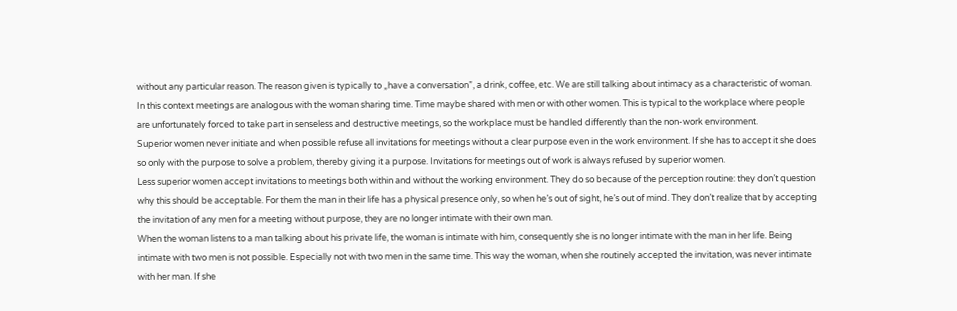without any particular reason. The reason given is typically to „have a conversation”, a drink, coffee, etc. We are still talking about intimacy as a characteristic of woman.
In this context meetings are analogous with the woman sharing time. Time maybe shared with men or with other women. This is typical to the workplace where people are unfortunately forced to take part in senseless and destructive meetings, so the workplace must be handled differently than the non-work environment.
Superior women never initiate and when possible refuse all invitations for meetings without a clear purpose even in the work environment. If she has to accept it she does so only with the purpose to solve a problem, thereby giving it a purpose. Invitations for meetings out of work is always refused by superior women.
Less superior women accept invitations to meetings both within and without the working environment. They do so because of the perception routine: they don’t question why this should be acceptable. For them the man in their life has a physical presence only, so when he’s out of sight, he’s out of mind. They don’t realize that by accepting the invitation of any men for a meeting without purpose, they are no longer intimate with their own man.
When the woman listens to a man talking about his private life, the woman is intimate with him, consequently she is no longer intimate with the man in her life. Being intimate with two men is not possible. Especially not with two men in the same time. This way the woman, when she routinely accepted the invitation, was never intimate with her man. If she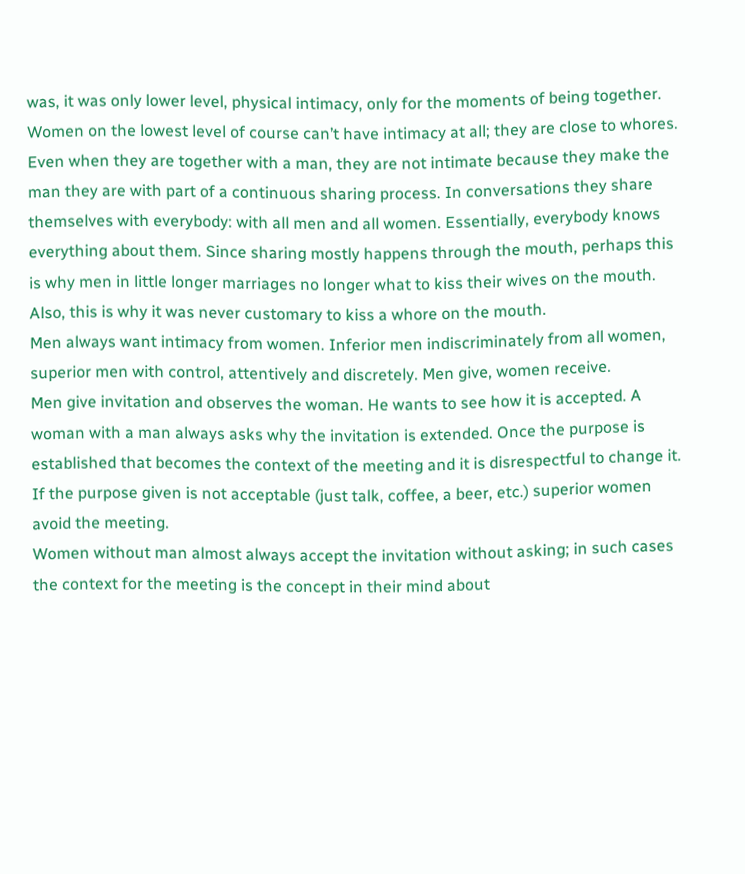was, it was only lower level, physical intimacy, only for the moments of being together.
Women on the lowest level of course can’t have intimacy at all; they are close to whores. Even when they are together with a man, they are not intimate because they make the man they are with part of a continuous sharing process. In conversations they share themselves with everybody: with all men and all women. Essentially, everybody knows everything about them. Since sharing mostly happens through the mouth, perhaps this is why men in little longer marriages no longer what to kiss their wives on the mouth. Also, this is why it was never customary to kiss a whore on the mouth.
Men always want intimacy from women. Inferior men indiscriminately from all women, superior men with control, attentively and discretely. Men give, women receive.
Men give invitation and observes the woman. He wants to see how it is accepted. A woman with a man always asks why the invitation is extended. Once the purpose is established that becomes the context of the meeting and it is disrespectful to change it. If the purpose given is not acceptable (just talk, coffee, a beer, etc.) superior women avoid the meeting.
Women without man almost always accept the invitation without asking; in such cases the context for the meeting is the concept in their mind about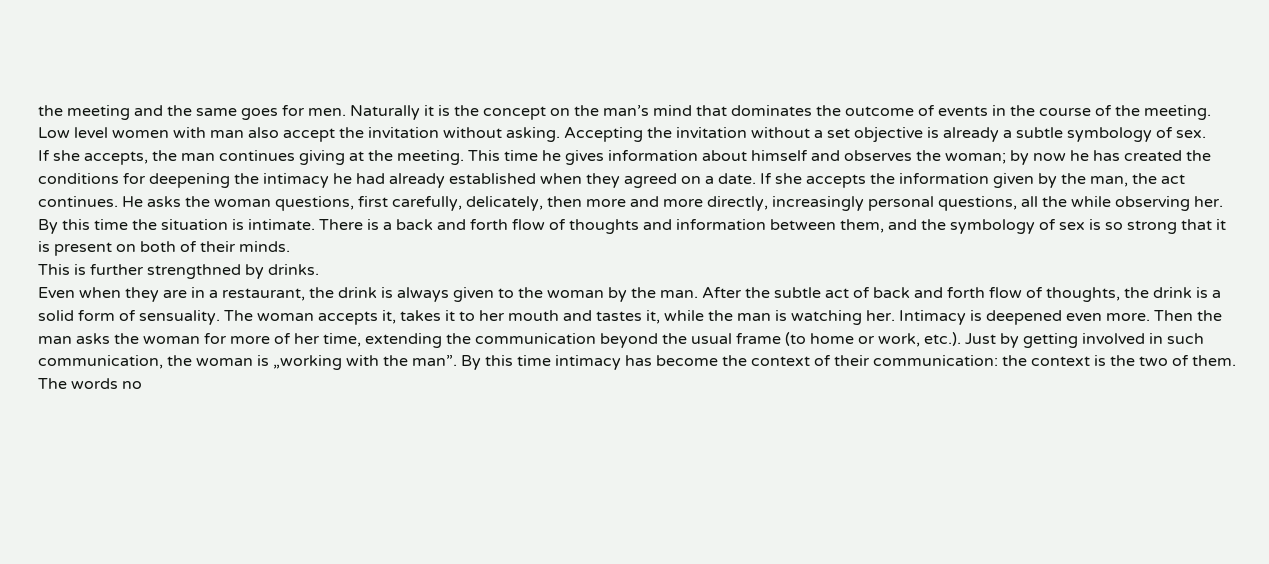the meeting and the same goes for men. Naturally it is the concept on the man’s mind that dominates the outcome of events in the course of the meeting.
Low level women with man also accept the invitation without asking. Accepting the invitation without a set objective is already a subtle symbology of sex.
If she accepts, the man continues giving at the meeting. This time he gives information about himself and observes the woman; by now he has created the conditions for deepening the intimacy he had already established when they agreed on a date. If she accepts the information given by the man, the act continues. He asks the woman questions, first carefully, delicately, then more and more directly, increasingly personal questions, all the while observing her.
By this time the situation is intimate. There is a back and forth flow of thoughts and information between them, and the symbology of sex is so strong that it is present on both of their minds.
This is further strengthned by drinks.
Even when they are in a restaurant, the drink is always given to the woman by the man. After the subtle act of back and forth flow of thoughts, the drink is a solid form of sensuality. The woman accepts it, takes it to her mouth and tastes it, while the man is watching her. Intimacy is deepened even more. Then the man asks the woman for more of her time, extending the communication beyond the usual frame (to home or work, etc.). Just by getting involved in such communication, the woman is „working with the man”. By this time intimacy has become the context of their communication: the context is the two of them. The words no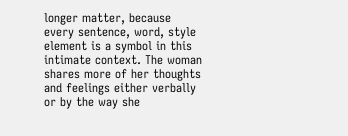longer matter, because every sentence, word, style element is a symbol in this intimate context. The woman shares more of her thoughts and feelings either verbally or by the way she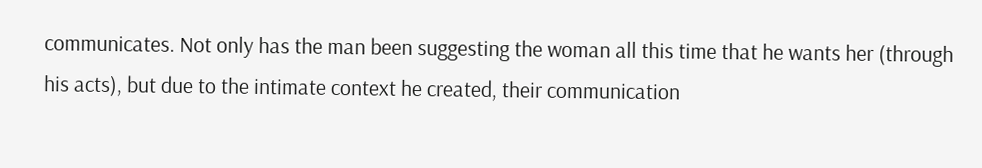communicates. Not only has the man been suggesting the woman all this time that he wants her (through his acts), but due to the intimate context he created, their communication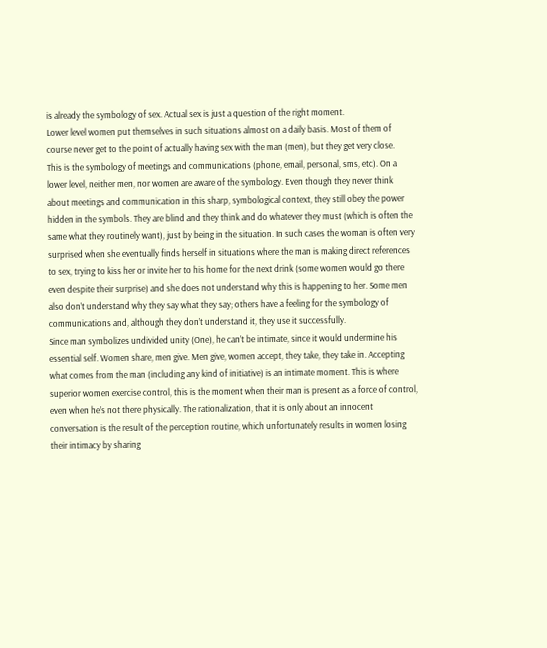is already the symbology of sex. Actual sex is just a question of the right moment.
Lower level women put themselves in such situations almost on a daily basis. Most of them of course never get to the point of actually having sex with the man (men), but they get very close.
This is the symbology of meetings and communications (phone, email, personal, sms, etc). On a lower level, neither men, nor women are aware of the symbology. Even though they never think about meetings and communication in this sharp, symbological context, they still obey the power hidden in the symbols. They are blind and they think and do whatever they must (which is often the same what they routinely want), just by being in the situation. In such cases the woman is often very surprised when she eventually finds herself in situations where the man is making direct references to sex, trying to kiss her or invite her to his home for the next drink (some women would go there even despite their surprise) and she does not understand why this is happening to her. Some men also don’t understand why they say what they say; others have a feeling for the symbology of communications and, although they don’t understand it, they use it successfully.
Since man symbolizes undivided unity (One), he can’t be intimate, since it would undermine his essential self. Women share, men give. Men give, women accept, they take, they take in. Accepting what comes from the man (including any kind of initiative) is an intimate moment. This is where superior women exercise control, this is the moment when their man is present as a force of control, even when he’s not there physically. The rationalization, that it is only about an innocent conversation is the result of the perception routine, which unfortunately results in women losing their intimacy by sharing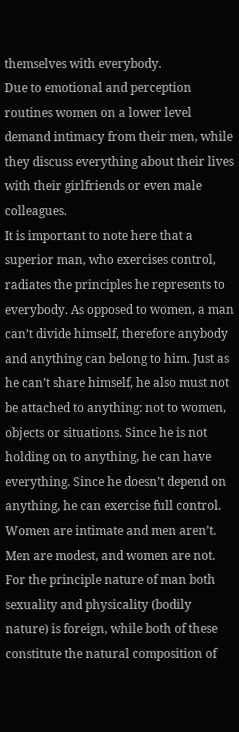themselves with everybody.
Due to emotional and perception routines women on a lower level demand intimacy from their men, while they discuss everything about their lives with their girlfriends or even male colleagues.
It is important to note here that a superior man, who exercises control, radiates the principles he represents to everybody. As opposed to women, a man can’t divide himself, therefore anybody and anything can belong to him. Just as he can’t share himself, he also must not be attached to anything: not to women, objects or situations. Since he is not holding on to anything, he can have everything. Since he doesn’t depend on anything, he can exercise full control.
Women are intimate and men aren’t.
Men are modest, and women are not.
For the principle nature of man both sexuality and physicality (bodily nature) is foreign, while both of these constitute the natural composition of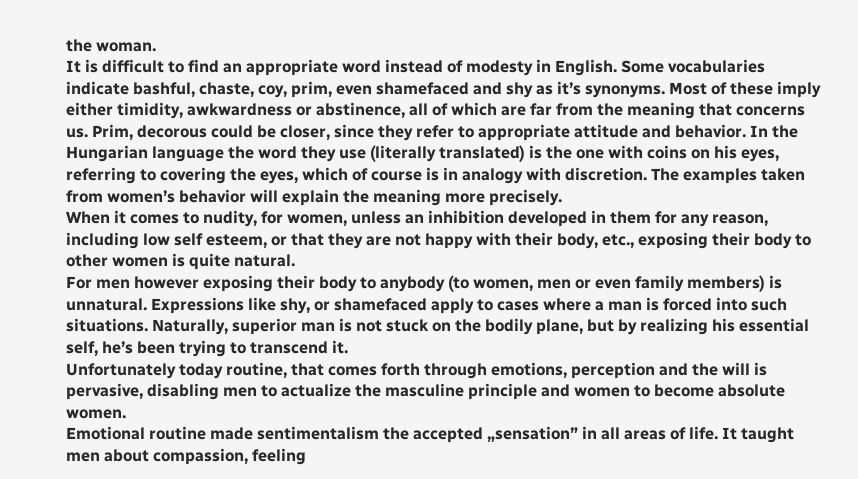the woman.
It is difficult to find an appropriate word instead of modesty in English. Some vocabularies indicate bashful, chaste, coy, prim, even shamefaced and shy as it’s synonyms. Most of these imply either timidity, awkwardness or abstinence, all of which are far from the meaning that concerns us. Prim, decorous could be closer, since they refer to appropriate attitude and behavior. In the Hungarian language the word they use (literally translated) is the one with coins on his eyes, referring to covering the eyes, which of course is in analogy with discretion. The examples taken from women’s behavior will explain the meaning more precisely.
When it comes to nudity, for women, unless an inhibition developed in them for any reason, including low self esteem, or that they are not happy with their body, etc., exposing their body to other women is quite natural.
For men however exposing their body to anybody (to women, men or even family members) is unnatural. Expressions like shy, or shamefaced apply to cases where a man is forced into such situations. Naturally, superior man is not stuck on the bodily plane, but by realizing his essential self, he’s been trying to transcend it.
Unfortunately today routine, that comes forth through emotions, perception and the will is pervasive, disabling men to actualize the masculine principle and women to become absolute women.
Emotional routine made sentimentalism the accepted „sensation” in all areas of life. It taught men about compassion, feeling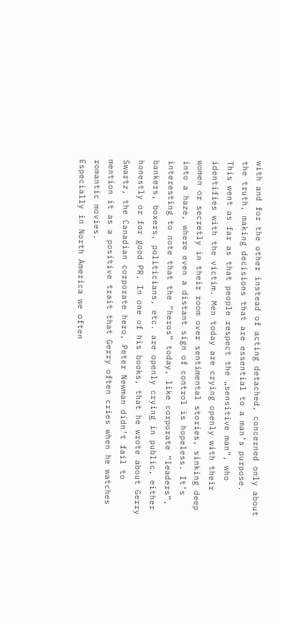with and for the other instead of acting detached, concerned only about the truth, making decisions that are essential to a man’s purpose.
This went as far as that people respect the „sensitive man”, who identifies with the victim. Men today are crying openly with their women or secretly in their room over sentimental stories, sinking deep into a haze, where even a distant sign of control is hopeless. It’s interesting to note that the “heros” today, like corporate “leaders”, bankers, boxers, politicians, etc. are openly crying in public, either honestly or for good PR. In one of his books, that he wrote about Gerry Swartz, the Canadian corporate hero, Peter Newman didn’t fail to mention it as a positive trait that Gerry often cries when he watches romantic movies.
Especially in North America we often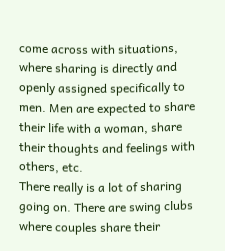come across with situations, where sharing is directly and openly assigned specifically to men. Men are expected to share their life with a woman, share their thoughts and feelings with others, etc.
There really is a lot of sharing going on. There are swing clubs where couples share their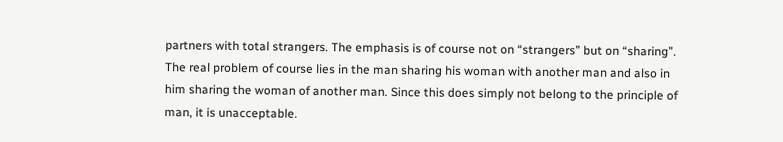partners with total strangers. The emphasis is of course not on “strangers” but on “sharing”. The real problem of course lies in the man sharing his woman with another man and also in him sharing the woman of another man. Since this does simply not belong to the principle of man, it is unacceptable.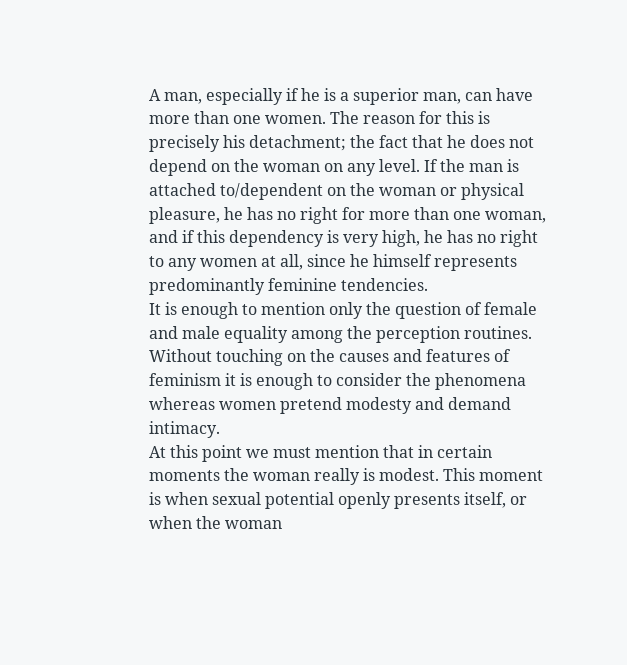A man, especially if he is a superior man, can have more than one women. The reason for this is precisely his detachment; the fact that he does not depend on the woman on any level. If the man is attached to/dependent on the woman or physical pleasure, he has no right for more than one woman, and if this dependency is very high, he has no right to any women at all, since he himself represents predominantly feminine tendencies.
It is enough to mention only the question of female and male equality among the perception routines. Without touching on the causes and features of feminism it is enough to consider the phenomena whereas women pretend modesty and demand intimacy.
At this point we must mention that in certain moments the woman really is modest. This moment is when sexual potential openly presents itself, or when the woman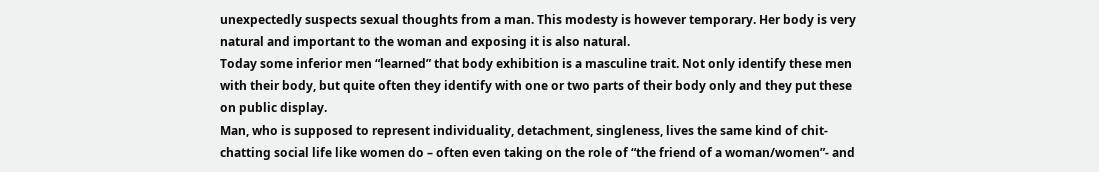unexpectedly suspects sexual thoughts from a man. This modesty is however temporary. Her body is very natural and important to the woman and exposing it is also natural.
Today some inferior men “learned” that body exhibition is a masculine trait. Not only identify these men with their body, but quite often they identify with one or two parts of their body only and they put these on public display.
Man, who is supposed to represent individuality, detachment, singleness, lives the same kind of chit-chatting social life like women do – often even taking on the role of “the friend of a woman/women”- and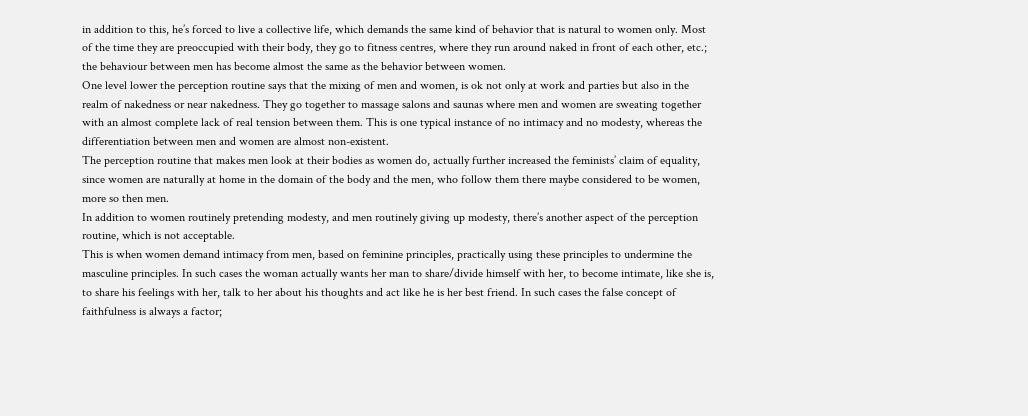in addition to this, he’s forced to live a collective life, which demands the same kind of behavior that is natural to women only. Most of the time they are preoccupied with their body, they go to fitness centres, where they run around naked in front of each other, etc.; the behaviour between men has become almost the same as the behavior between women.
One level lower the perception routine says that the mixing of men and women, is ok not only at work and parties but also in the realm of nakedness or near nakedness. They go together to massage salons and saunas where men and women are sweating together with an almost complete lack of real tension between them. This is one typical instance of no intimacy and no modesty, whereas the differentiation between men and women are almost non-existent.
The perception routine that makes men look at their bodies as women do, actually further increased the feminists’ claim of equality, since women are naturally at home in the domain of the body and the men, who follow them there maybe considered to be women, more so then men.
In addition to women routinely pretending modesty, and men routinely giving up modesty, there’s another aspect of the perception routine, which is not acceptable.
This is when women demand intimacy from men, based on feminine principles, practically using these principles to undermine the masculine principles. In such cases the woman actually wants her man to share/divide himself with her, to become intimate, like she is, to share his feelings with her, talk to her about his thoughts and act like he is her best friend. In such cases the false concept of faithfulness is always a factor;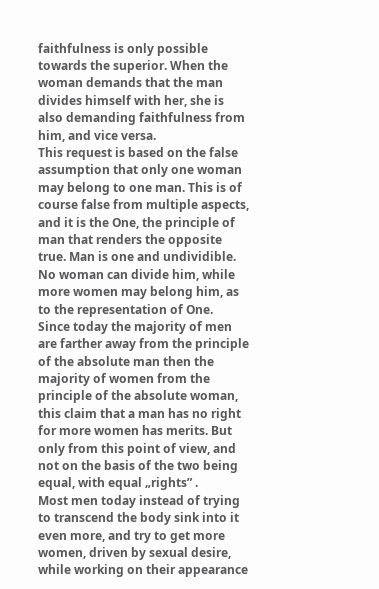faithfulness is only possible towards the superior. When the woman demands that the man divides himself with her, she is also demanding faithfulness from him, and vice versa.
This request is based on the false assumption that only one woman may belong to one man. This is of course false from multiple aspects, and it is the One, the principle of man that renders the opposite true. Man is one and undividible. No woman can divide him, while more women may belong him, as to the representation of One.
Since today the majority of men are farther away from the principle of the absolute man then the majority of women from the principle of the absolute woman, this claim that a man has no right for more women has merits. But only from this point of view, and not on the basis of the two being equal, with equal „rights” .
Most men today instead of trying to transcend the body sink into it even more, and try to get more women, driven by sexual desire, while working on their appearance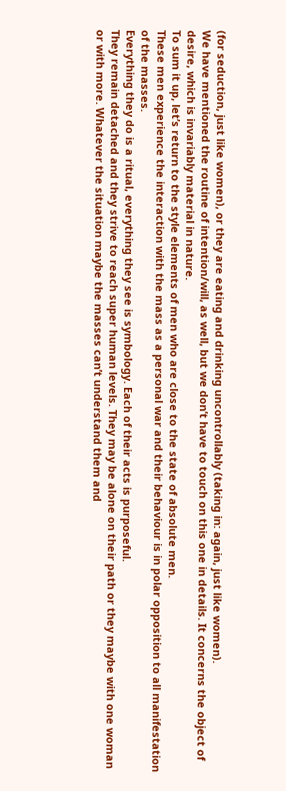(for seduction, just like women), or they are eating and drinking uncontrollably (taking in: again, just like women).
We have mentioned the routine of intention/will, as well, but we don’t have to touch on this one in details. It concerns the object of desire, which is invariably material in nature.
To sum it up, let’s return to the style elements of men who are close to the state of absolute men.
These men experience the interaction with the mass as a personal war and their behaviour is in polar opposition to all manifestation of the masses.
Everything they do is a ritual, everything they see is symbology. Each of their acts is purposeful.
They remain detached and they strive to reach super human levels. They may be alone on their path or they maybe with one woman or with more. Whatever the situation maybe the masses can’t understand them and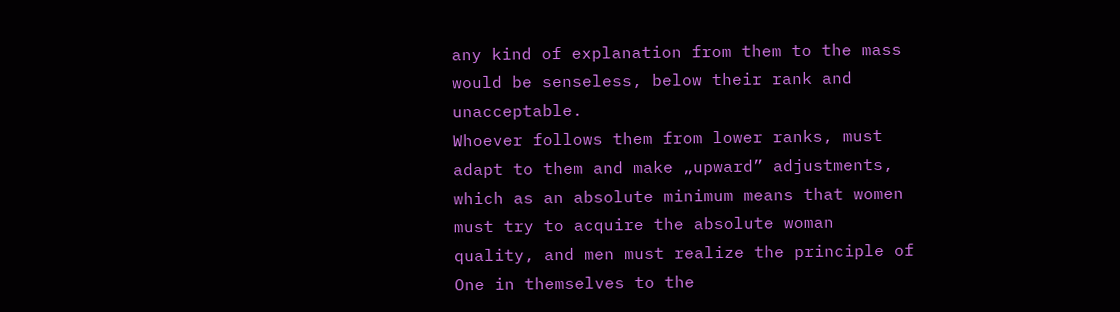any kind of explanation from them to the mass would be senseless, below their rank and unacceptable.
Whoever follows them from lower ranks, must adapt to them and make „upward” adjustments, which as an absolute minimum means that women must try to acquire the absolute woman quality, and men must realize the principle of One in themselves to the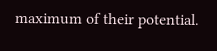maximum of their potential.